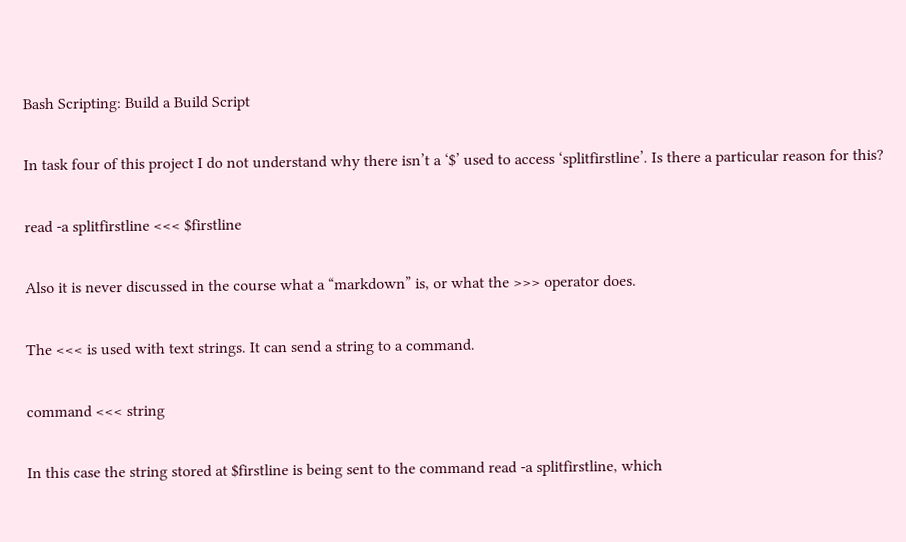Bash Scripting: Build a Build Script

In task four of this project I do not understand why there isn’t a ‘$’ used to access ‘splitfirstline’. Is there a particular reason for this?

read -a splitfirstline <<< $firstline

Also it is never discussed in the course what a “markdown” is, or what the >>> operator does.

The <<< is used with text strings. It can send a string to a command.

command <<< string

In this case the string stored at $firstline is being sent to the command read -a splitfirstline, which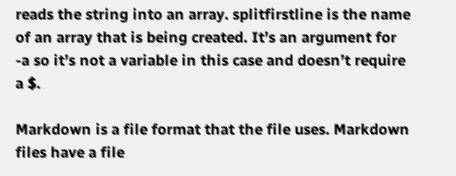reads the string into an array. splitfirstline is the name of an array that is being created. It’s an argument for -a so it’s not a variable in this case and doesn’t require a $.

Markdown is a file format that the file uses. Markdown files have a file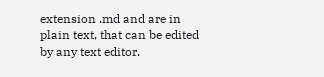extension .md and are in plain text, that can be edited by any text editor.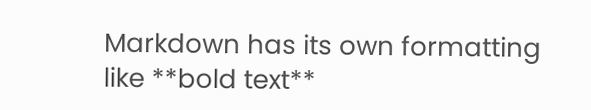Markdown has its own formatting like **bold text**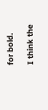for bold.

I think the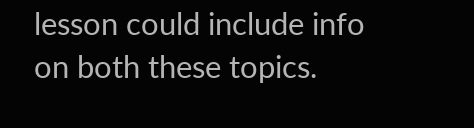lesson could include info on both these topics.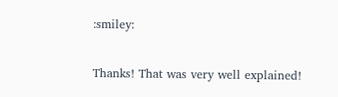:smiley:


Thanks! That was very well explained!